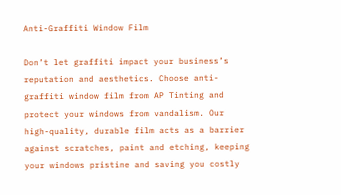Anti-Graffiti Window Film

Don’t let graffiti impact your business’s reputation and aesthetics. Choose anti-graffiti window film from AP Tinting and protect your windows from vandalism. Our high-quality, durable film acts as a barrier against scratches, paint and etching, keeping your windows pristine and saving you costly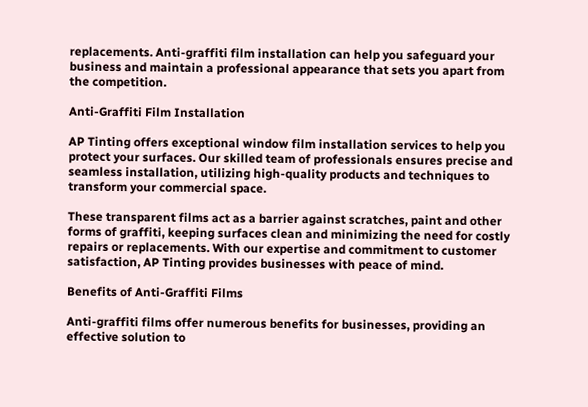replacements. Anti-graffiti film installation can help you safeguard your business and maintain a professional appearance that sets you apart from the competition.

Anti-Graffiti Film Installation

AP Tinting offers exceptional window film installation services to help you protect your surfaces. Our skilled team of professionals ensures precise and seamless installation, utilizing high-quality products and techniques to transform your commercial space.

These transparent films act as a barrier against scratches, paint and other forms of graffiti, keeping surfaces clean and minimizing the need for costly repairs or replacements. With our expertise and commitment to customer satisfaction, AP Tinting provides businesses with peace of mind.

Benefits of Anti-Graffiti Films

Anti-graffiti films offer numerous benefits for businesses, providing an effective solution to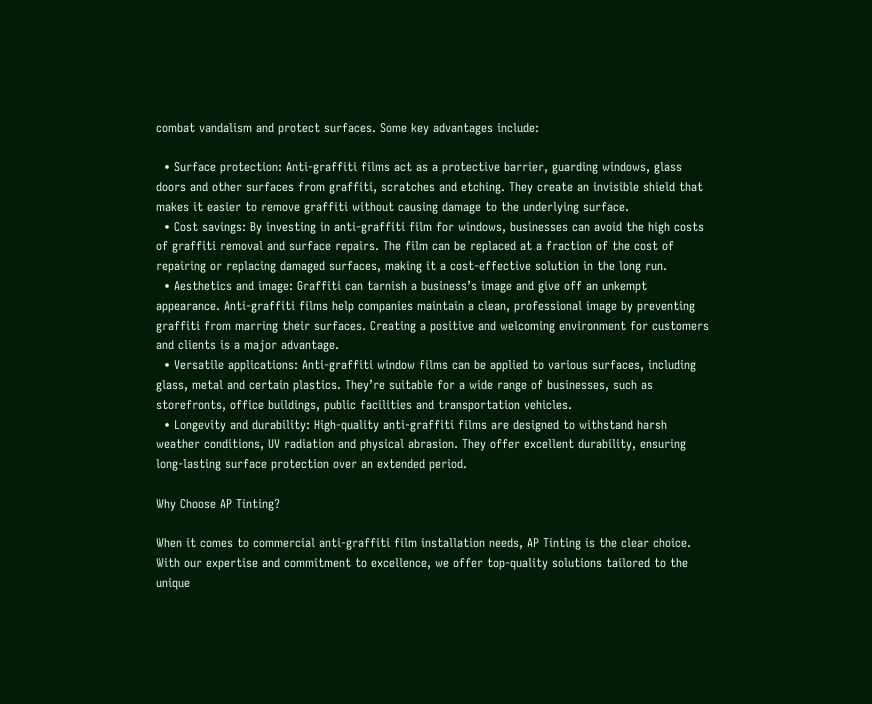combat vandalism and protect surfaces. Some key advantages include:

  • Surface protection: Anti-graffiti films act as a protective barrier, guarding windows, glass doors and other surfaces from graffiti, scratches and etching. They create an invisible shield that makes it easier to remove graffiti without causing damage to the underlying surface.
  • Cost savings: By investing in anti-graffiti film for windows, businesses can avoid the high costs of graffiti removal and surface repairs. The film can be replaced at a fraction of the cost of repairing or replacing damaged surfaces, making it a cost-effective solution in the long run.
  • Aesthetics and image: Graffiti can tarnish a business’s image and give off an unkempt appearance. Anti-graffiti films help companies maintain a clean, professional image by preventing graffiti from marring their surfaces. Creating a positive and welcoming environment for customers and clients is a major advantage.
  • Versatile applications: Anti-graffiti window films can be applied to various surfaces, including glass, metal and certain plastics. They’re suitable for a wide range of businesses, such as storefronts, office buildings, public facilities and transportation vehicles.
  • Longevity and durability: High-quality anti-graffiti films are designed to withstand harsh weather conditions, UV radiation and physical abrasion. They offer excellent durability, ensuring long-lasting surface protection over an extended period.

Why Choose AP Tinting?

When it comes to commercial anti-graffiti film installation needs, AP Tinting is the clear choice. With our expertise and commitment to excellence, we offer top-quality solutions tailored to the unique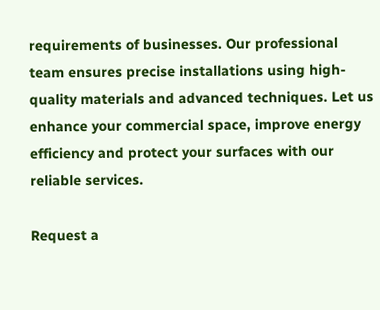requirements of businesses. Our professional team ensures precise installations using high-quality materials and advanced techniques. Let us enhance your commercial space, improve energy efficiency and protect your surfaces with our reliable services.

Request a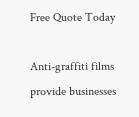Free Quote Today

Anti-graffiti films provide businesses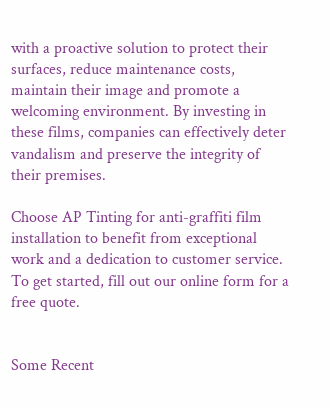with a proactive solution to protect their surfaces, reduce maintenance costs, maintain their image and promote a welcoming environment. By investing in these films, companies can effectively deter vandalism and preserve the integrity of their premises.

Choose AP Tinting for anti-graffiti film installation to benefit from exceptional work and a dedication to customer service. To get started, fill out our online form for a free quote.


Some Recent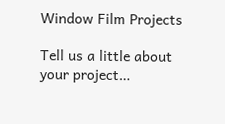Window Film Projects

Tell us a little about your project…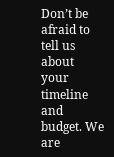Don’t be afraid to tell us about your timeline and budget. We are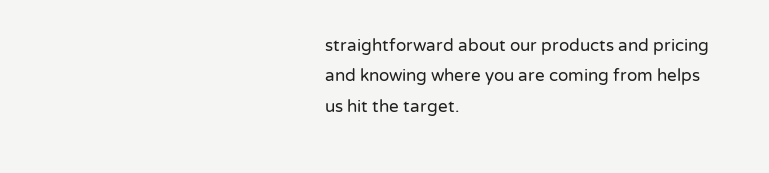straightforward about our products and pricing and knowing where you are coming from helps us hit the target.